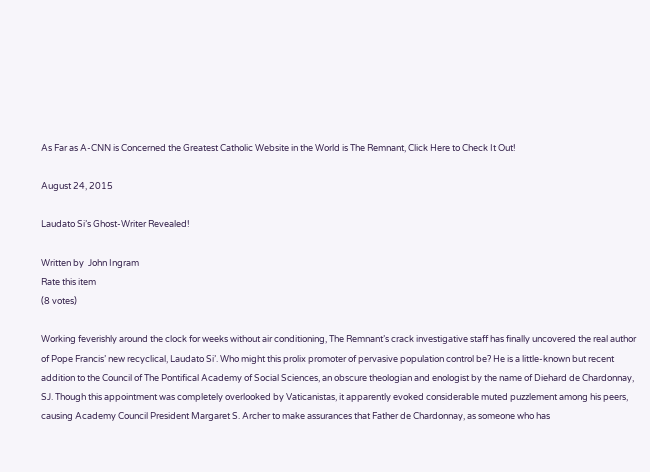As Far as A-CNN is Concerned the Greatest Catholic Website in the World is The Remnant, Click Here to Check It Out!

August 24, 2015

Laudato Si’s Ghost-Writer Revealed!

Written by  John Ingram
Rate this item
(8 votes)

Working feverishly around the clock for weeks without air conditioning, The Remnant’s crack investigative staff has finally uncovered the real author of Pope Francis’ new recyclical, Laudato Si’. Who might this prolix promoter of pervasive population control be? He is a little-known but recent addition to the Council of The Pontifical Academy of Social Sciences, an obscure theologian and enologist by the name of Diehard de Chardonnay, SJ. Though this appointment was completely overlooked by Vaticanistas, it apparently evoked considerable muted puzzlement among his peers, causing Academy Council President Margaret S. Archer to make assurances that Father de Chardonnay, as someone who has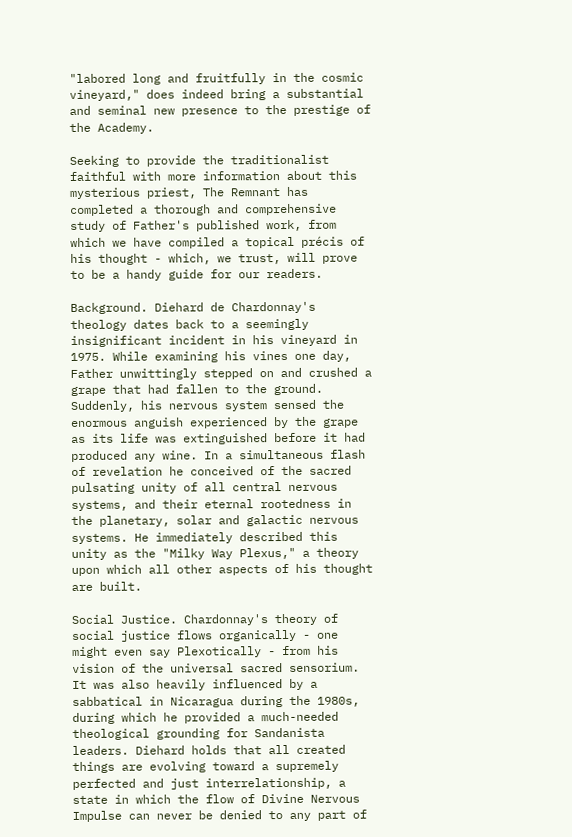"labored long and fruitfully in the cosmic vineyard," does indeed bring a substantial and seminal new presence to the prestige of the Academy.

Seeking to provide the traditionalist faithful with more information about this mysterious priest, The Remnant has completed a thorough and comprehensive study of Father's published work, from which we have compiled a topical précis of his thought - which, we trust, will prove to be a handy guide for our readers.

Background. Diehard de Chardonnay's theology dates back to a seemingly insignificant incident in his vineyard in 1975. While examining his vines one day, Father unwittingly stepped on and crushed a grape that had fallen to the ground. Suddenly, his nervous system sensed the enormous anguish experienced by the grape as its life was extinguished before it had produced any wine. In a simultaneous flash of revelation he conceived of the sacred pulsating unity of all central nervous systems, and their eternal rootedness in the planetary, solar and galactic nervous systems. He immediately described this unity as the "Milky Way Plexus," a theory upon which all other aspects of his thought are built.

Social Justice. Chardonnay's theory of social justice flows organically - one might even say Plexotically - from his vision of the universal sacred sensorium. It was also heavily influenced by a sabbatical in Nicaragua during the 1980s, during which he provided a much-needed theological grounding for Sandanista leaders. Diehard holds that all created things are evolving toward a supremely perfected and just interrelationship, a state in which the flow of Divine Nervous Impulse can never be denied to any part of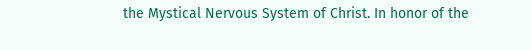the Mystical Nervous System of Christ. In honor of the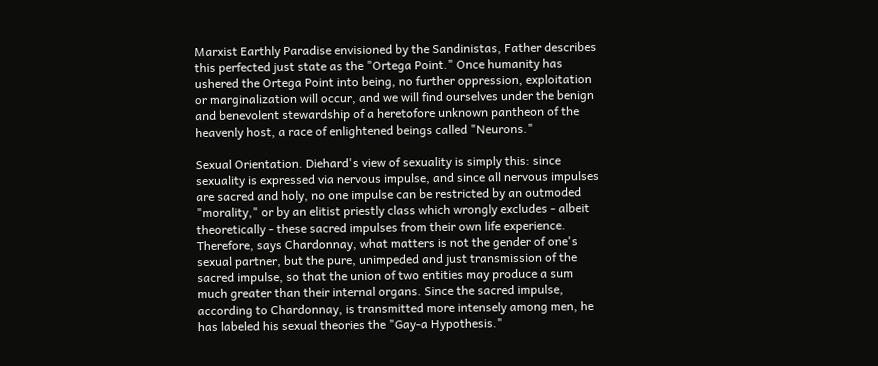Marxist Earthly Paradise envisioned by the Sandinistas, Father describes this perfected just state as the "Ortega Point." Once humanity has ushered the Ortega Point into being, no further oppression, exploitation or marginalization will occur, and we will find ourselves under the benign and benevolent stewardship of a heretofore unknown pantheon of the heavenly host, a race of enlightened beings called "Neurons."

Sexual Orientation. Diehard's view of sexuality is simply this: since sexuality is expressed via nervous impulse, and since all nervous impulses are sacred and holy, no one impulse can be restricted by an outmoded "morality," or by an elitist priestly class which wrongly excludes - albeit theoretically - these sacred impulses from their own life experience. Therefore, says Chardonnay, what matters is not the gender of one's sexual partner, but the pure, unimpeded and just transmission of the sacred impulse, so that the union of two entities may produce a sum much greater than their internal organs. Since the sacred impulse, according to Chardonnay, is transmitted more intensely among men, he has labeled his sexual theories the "Gay-a Hypothesis."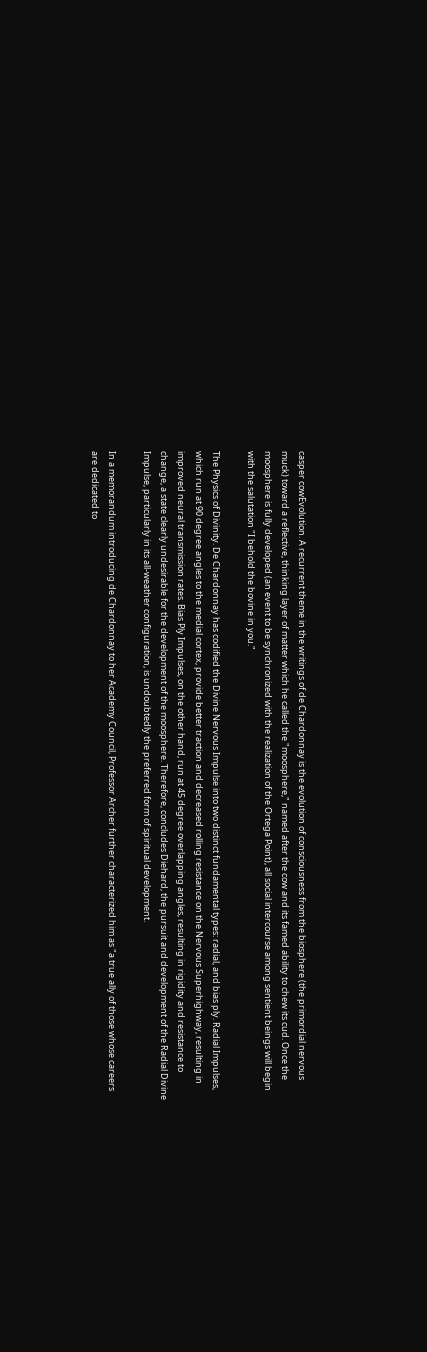casper cowEvolution. A recurrent theme in the writings of de Chardonnay is the evolution of consciousness from the biosphere (the primordial nervous muck) toward a reflective, thinking layer of matter which he called the "moosphere," named after the cow and its famed ability to chew its cud. Once the moosphere is fully developed (an event to be synchronized with the realization of the Ortega Point), all social intercourse among sentient beings will begin with the salutation "I behold the bovine in you."

The Physics of Divinity. De Chardonnay has codified the Divine Nervous Impulse into two distinct fundamental types: radial, and bias ply. Radial Impulses, which run at 90 degree angles to the medial cortex, provide better traction and decreased rolling resistance on the Nervous Superhighway, resulting in improved neural transmission rates. Bias Ply Impulses, on the other hand, run at 45 degree overlapping angles, resulting in rigidity and resistance to change, a state clearly undesirable for the development of the moosphere. Therefore, concludes Diehard, the pursuit and development of the Radial Divine Impulse, particularly in its all-weather configuration, is undoubtedly the preferred form of spiritual development.

In a memorandum introducing de Chardonnay to her Academy Council, Professor Archer further characterized him as "a true ally of those whose careers are dedicated to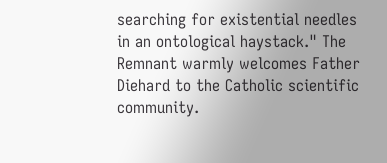searching for existential needles in an ontological haystack." The Remnant warmly welcomes Father Diehard to the Catholic scientific community.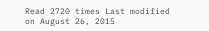Read 2720 times Last modified on August 26, 2015